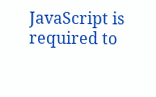JavaScript is required to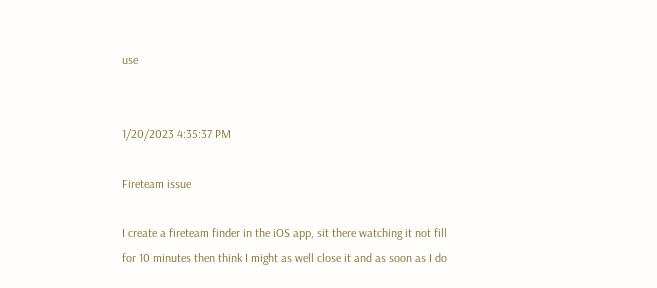use


1/20/2023 4:35:37 PM

Fireteam issue

I create a fireteam finder in the iOS app, sit there watching it not fill for 10 minutes then think I might as well close it and as soon as I do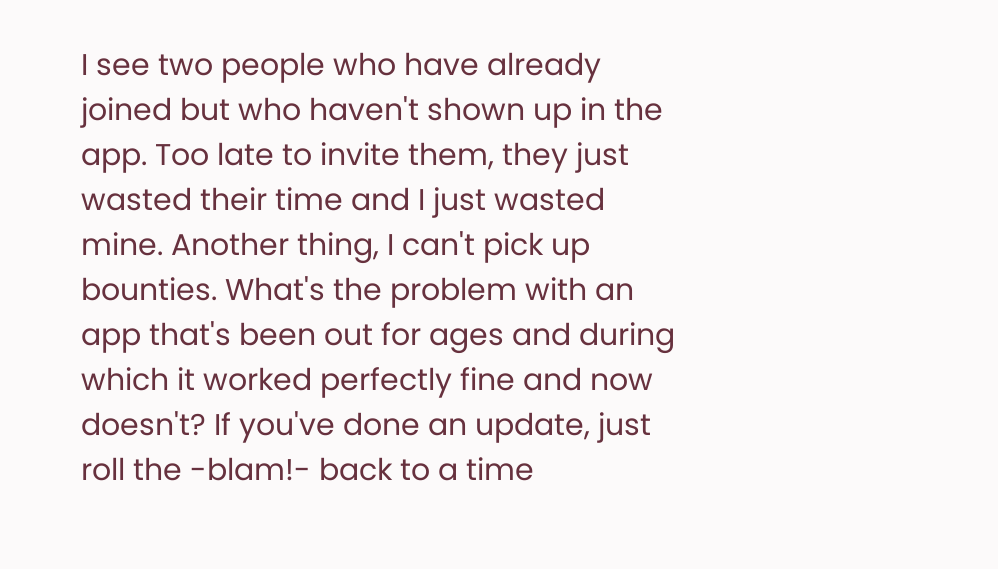I see two people who have already joined but who haven't shown up in the app. Too late to invite them, they just wasted their time and I just wasted mine. Another thing, I can't pick up bounties. What's the problem with an app that's been out for ages and during which it worked perfectly fine and now doesn't? If you've done an update, just roll the -blam!- back to a time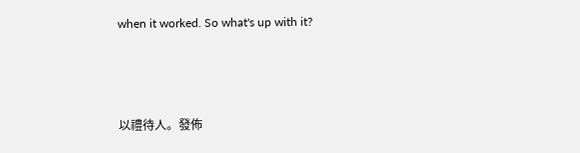when it worked. So what's up with it?



以禮待人。發佈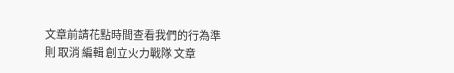文章前請花點時間查看我們的行為準則 取消 編輯 創立火力戰隊 文章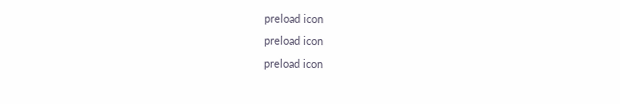preload icon
preload icon
preload icon